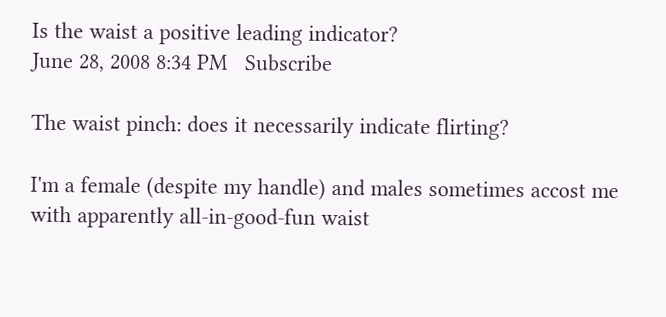Is the waist a positive leading indicator?
June 28, 2008 8:34 PM   Subscribe

The waist pinch: does it necessarily indicate flirting?

I'm a female (despite my handle) and males sometimes accost me with apparently all-in-good-fun waist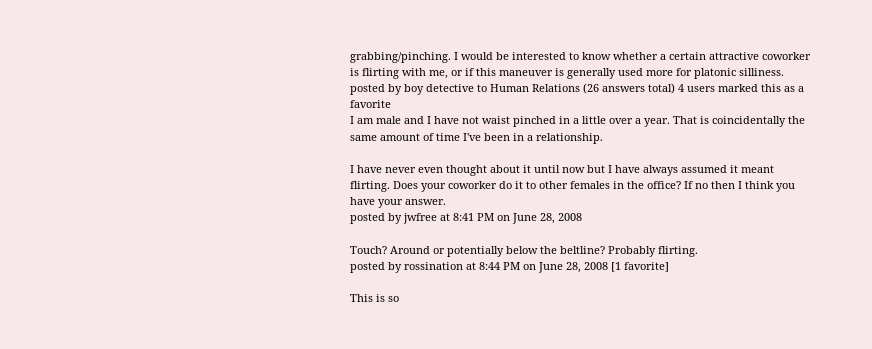grabbing/pinching. I would be interested to know whether a certain attractive coworker is flirting with me, or if this maneuver is generally used more for platonic silliness.
posted by boy detective to Human Relations (26 answers total) 4 users marked this as a favorite
I am male and I have not waist pinched in a little over a year. That is coincidentally the same amount of time I've been in a relationship.

I have never even thought about it until now but I have always assumed it meant flirting. Does your coworker do it to other females in the office? If no then I think you have your answer.
posted by jwfree at 8:41 PM on June 28, 2008

Touch? Around or potentially below the beltline? Probably flirting.
posted by rossination at 8:44 PM on June 28, 2008 [1 favorite]

This is so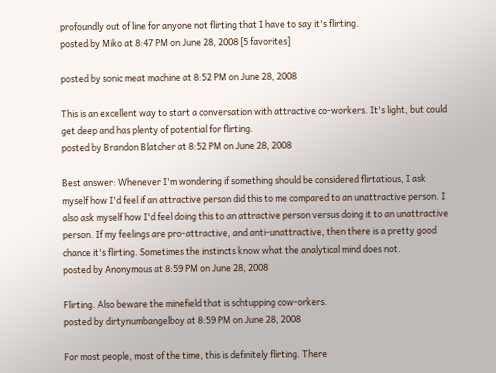profoundly out of line for anyone not flirting that I have to say it's flirting.
posted by Miko at 8:47 PM on June 28, 2008 [5 favorites]

posted by sonic meat machine at 8:52 PM on June 28, 2008

This is an excellent way to start a conversation with attractive co-workers. It's light, but could get deep and has plenty of potential for flirting.
posted by Brandon Blatcher at 8:52 PM on June 28, 2008

Best answer: Whenever I'm wondering if something should be considered flirtatious, I ask myself how I'd feel if an attractive person did this to me compared to an unattractive person. I also ask myself how I'd feel doing this to an attractive person versus doing it to an unattractive person. If my feelings are pro-attractive, and anti-unattractive, then there is a pretty good chance it's flirting. Sometimes the instincts know what the analytical mind does not.
posted by Anonymous at 8:59 PM on June 28, 2008

Flirting. Also beware the minefield that is schtupping cow-orkers.
posted by dirtynumbangelboy at 8:59 PM on June 28, 2008

For most people, most of the time, this is definitely flirting. There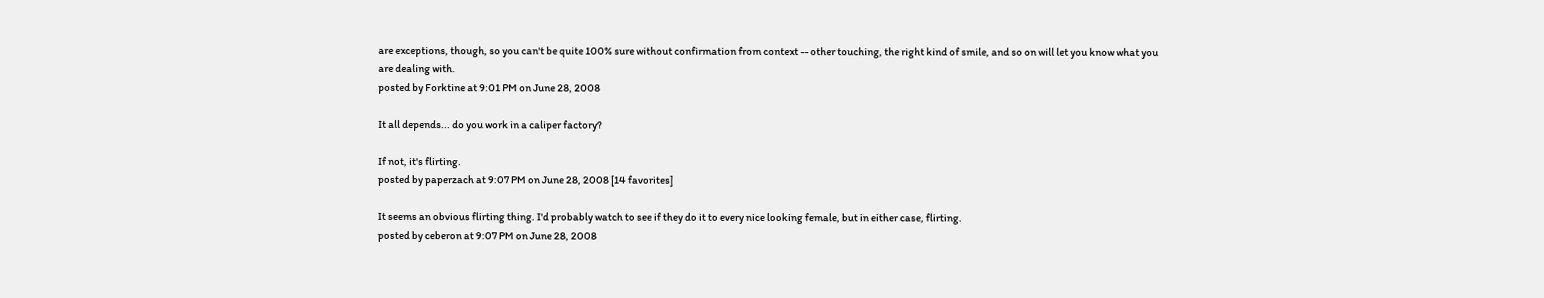are exceptions, though, so you can't be quite 100% sure without confirmation from context -- other touching, the right kind of smile, and so on will let you know what you are dealing with.
posted by Forktine at 9:01 PM on June 28, 2008

It all depends... do you work in a caliper factory?

If not, it's flirting.
posted by paperzach at 9:07 PM on June 28, 2008 [14 favorites]

It seems an obvious flirting thing. I'd probably watch to see if they do it to every nice looking female, but in either case, flirting.
posted by ceberon at 9:07 PM on June 28, 2008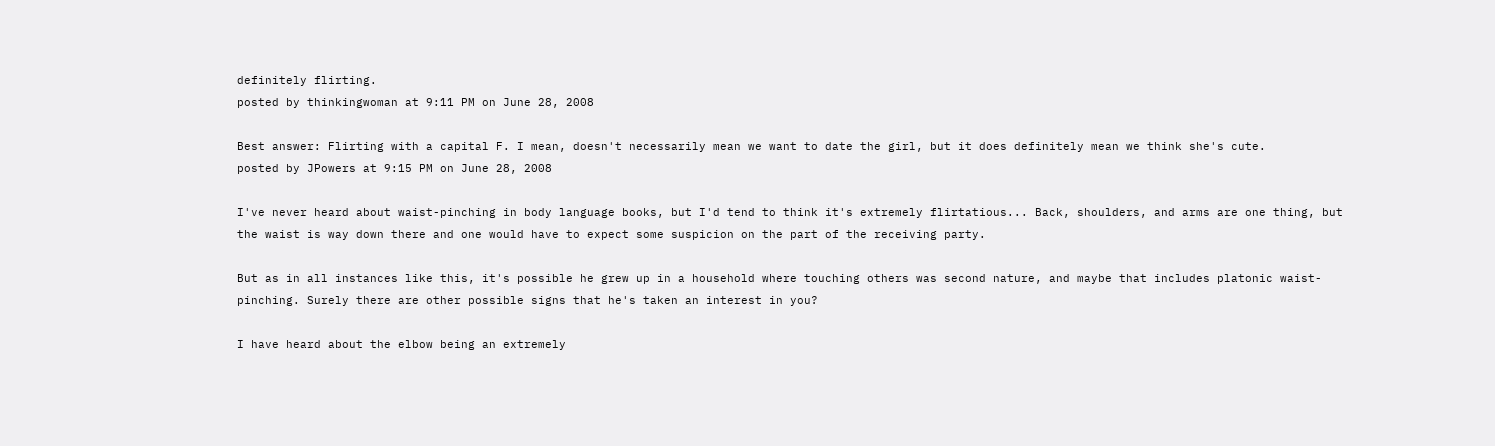definitely flirting.
posted by thinkingwoman at 9:11 PM on June 28, 2008

Best answer: Flirting with a capital F. I mean, doesn't necessarily mean we want to date the girl, but it does definitely mean we think she's cute.
posted by JPowers at 9:15 PM on June 28, 2008

I've never heard about waist-pinching in body language books, but I'd tend to think it's extremely flirtatious... Back, shoulders, and arms are one thing, but the waist is way down there and one would have to expect some suspicion on the part of the receiving party.

But as in all instances like this, it's possible he grew up in a household where touching others was second nature, and maybe that includes platonic waist-pinching. Surely there are other possible signs that he's taken an interest in you?

I have heard about the elbow being an extremely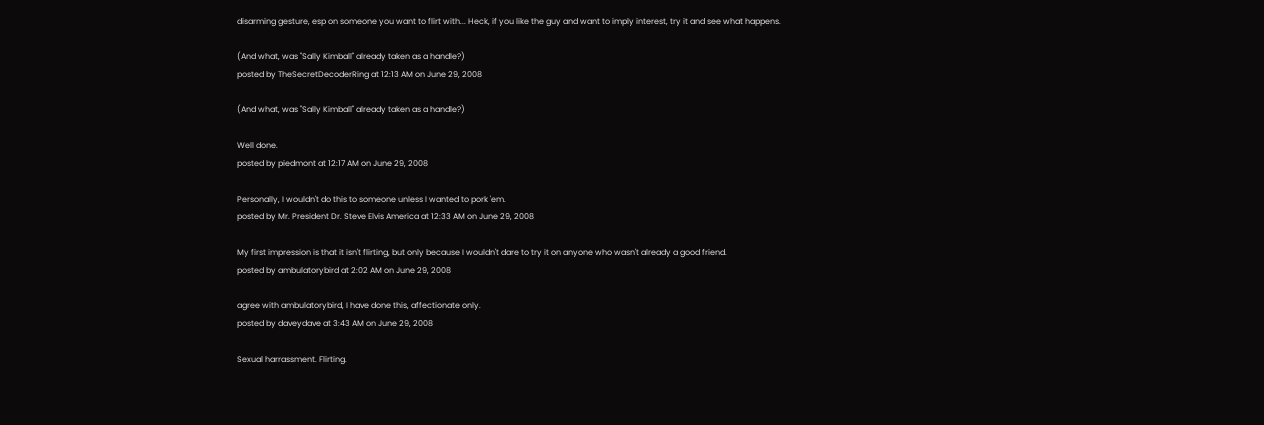disarming gesture, esp on someone you want to flirt with... Heck, if you like the guy and want to imply interest, try it and see what happens.

(And what, was "Sally Kimball" already taken as a handle?)
posted by TheSecretDecoderRing at 12:13 AM on June 29, 2008

(And what, was "Sally Kimball" already taken as a handle?)

Well done.
posted by piedmont at 12:17 AM on June 29, 2008

Personally, I wouldn't do this to someone unless I wanted to pork 'em.
posted by Mr. President Dr. Steve Elvis America at 12:33 AM on June 29, 2008

My first impression is that it isn't flirting, but only because I wouldn't dare to try it on anyone who wasn't already a good friend.
posted by ambulatorybird at 2:02 AM on June 29, 2008

agree with ambulatorybird, I have done this, affectionate only.
posted by daveydave at 3:43 AM on June 29, 2008

Sexual harrassment. Flirting.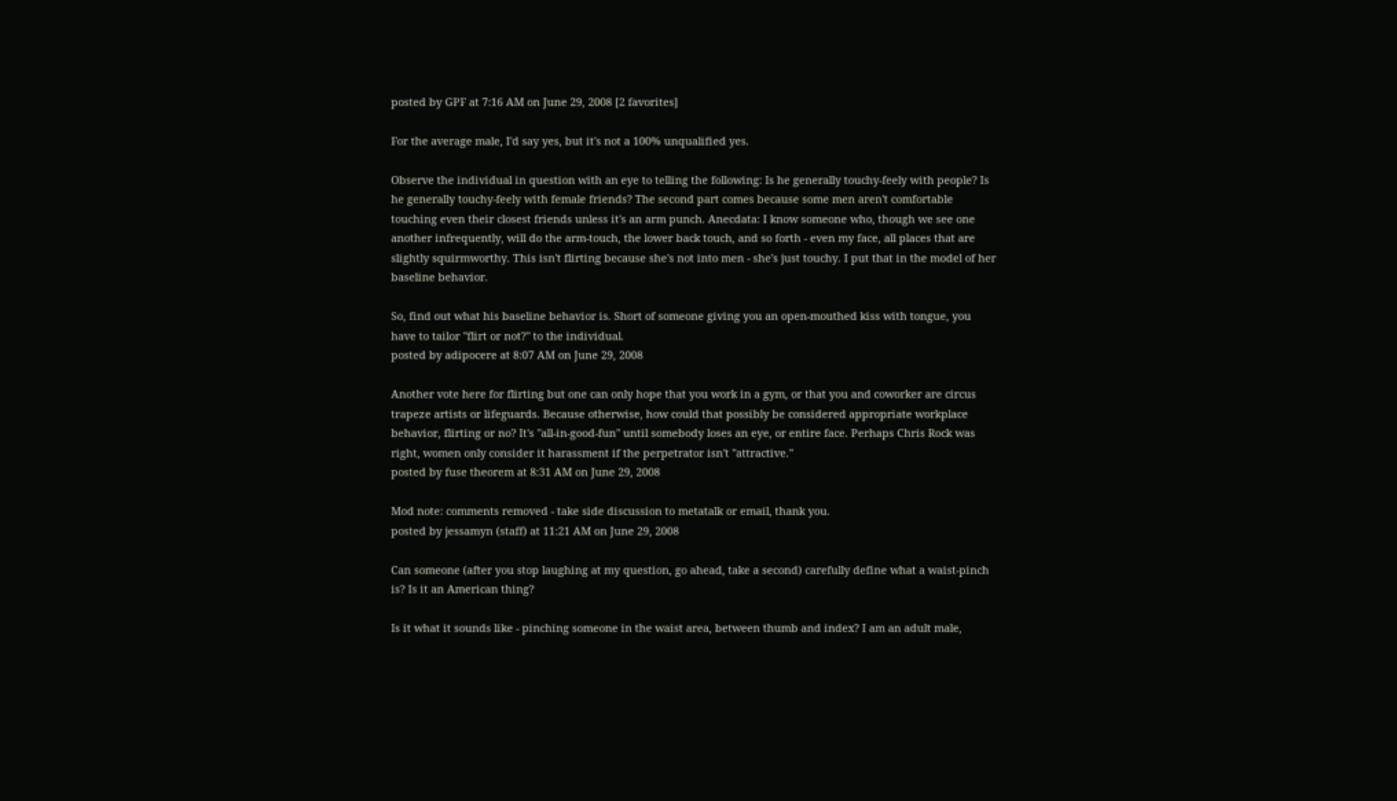posted by GPF at 7:16 AM on June 29, 2008 [2 favorites]

For the average male, I'd say yes, but it's not a 100% unqualified yes.

Observe the individual in question with an eye to telling the following: Is he generally touchy-feely with people? Is he generally touchy-feely with female friends? The second part comes because some men aren't comfortable touching even their closest friends unless it's an arm punch. Anecdata: I know someone who, though we see one another infrequently, will do the arm-touch, the lower back touch, and so forth - even my face, all places that are slightly squirmworthy. This isn't flirting because she's not into men - she's just touchy. I put that in the model of her baseline behavior.

So, find out what his baseline behavior is. Short of someone giving you an open-mouthed kiss with tongue, you have to tailor "flirt or not?" to the individual.
posted by adipocere at 8:07 AM on June 29, 2008

Another vote here for flirting but one can only hope that you work in a gym, or that you and coworker are circus trapeze artists or lifeguards. Because otherwise, how could that possibly be considered appropriate workplace behavior, flirting or no? It's "all-in-good-fun" until somebody loses an eye, or entire face. Perhaps Chris Rock was right, women only consider it harassment if the perpetrator isn't "attractive."
posted by fuse theorem at 8:31 AM on June 29, 2008

Mod note: comments removed - take side discussion to metatalk or email, thank you.
posted by jessamyn (staff) at 11:21 AM on June 29, 2008

Can someone (after you stop laughing at my question, go ahead, take a second) carefully define what a waist-pinch is? Is it an American thing?

Is it what it sounds like - pinching someone in the waist area, between thumb and index? I am an adult male,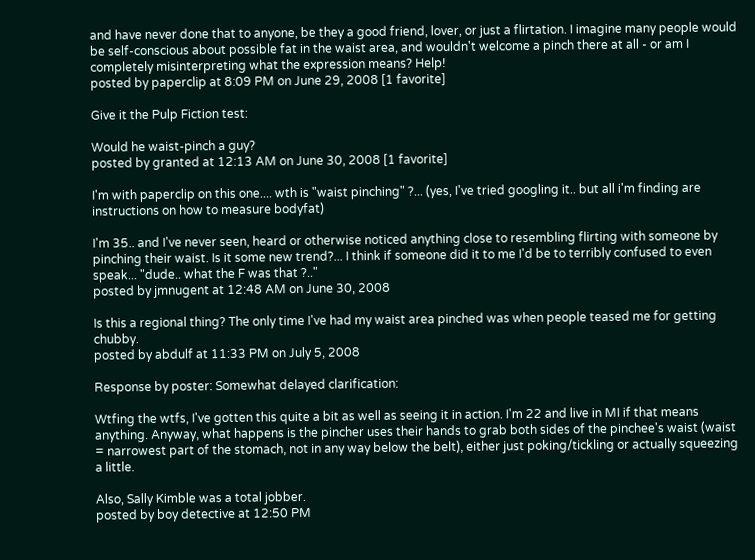and have never done that to anyone, be they a good friend, lover, or just a flirtation. I imagine many people would be self-conscious about possible fat in the waist area, and wouldn't welcome a pinch there at all - or am I completely misinterpreting what the expression means? Help!
posted by paperclip at 8:09 PM on June 29, 2008 [1 favorite]

Give it the Pulp Fiction test:

Would he waist-pinch a guy?
posted by granted at 12:13 AM on June 30, 2008 [1 favorite]

I'm with paperclip on this one.... wth is "waist pinching" ?... (yes, I've tried googling it.. but all i'm finding are instructions on how to measure bodyfat)

I'm 35.. and I've never seen, heard or otherwise noticed anything close to resembling flirting with someone by pinching their waist. Is it some new trend?... I think if someone did it to me I'd be to terribly confused to even speak... "dude.. what the F was that ?.."
posted by jmnugent at 12:48 AM on June 30, 2008

Is this a regional thing? The only time I've had my waist area pinched was when people teased me for getting chubby.
posted by abdulf at 11:33 PM on July 5, 2008

Response by poster: Somewhat delayed clarification:

Wtfing the wtfs, I've gotten this quite a bit as well as seeing it in action. I'm 22 and live in MI if that means anything. Anyway, what happens is the pincher uses their hands to grab both sides of the pinchee's waist (waist = narrowest part of the stomach, not in any way below the belt), either just poking/tickling or actually squeezing a little.

Also, Sally Kimble was a total jobber.
posted by boy detective at 12:50 PM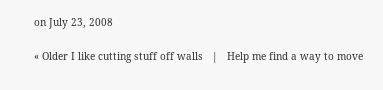on July 23, 2008

« Older I like cutting stuff off walls   |   Help me find a way to move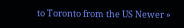to Toronto from the US Newer »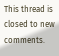This thread is closed to new comments.